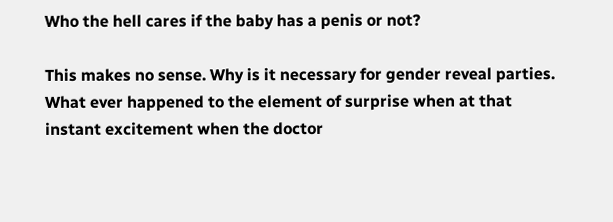Who the hell cares if the baby has a penis or not?

This makes no sense. Why is it necessary for gender reveal parties. What ever happened to the element of surprise when at that instant excitement when the doctor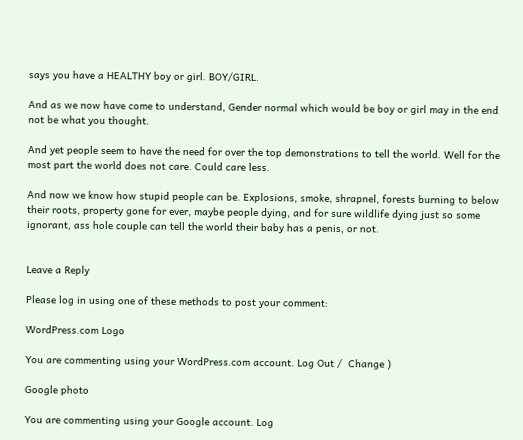says you have a HEALTHY boy or girl. BOY/GIRL.

And as we now have come to understand, Gender normal which would be boy or girl may in the end not be what you thought.

And yet people seem to have the need for over the top demonstrations to tell the world. Well for the most part the world does not care. Could care less.

And now we know how stupid people can be. Explosions, smoke, shrapnel, forests burning to below their roots, property gone for ever, maybe people dying, and for sure wildlife dying just so some ignorant, ass hole couple can tell the world their baby has a penis, or not.


Leave a Reply

Please log in using one of these methods to post your comment:

WordPress.com Logo

You are commenting using your WordPress.com account. Log Out /  Change )

Google photo

You are commenting using your Google account. Log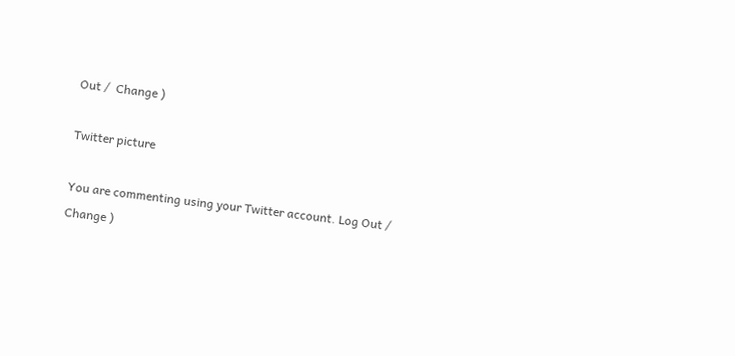Out /  Change )

Twitter picture

You are commenting using your Twitter account. Log Out /  Change )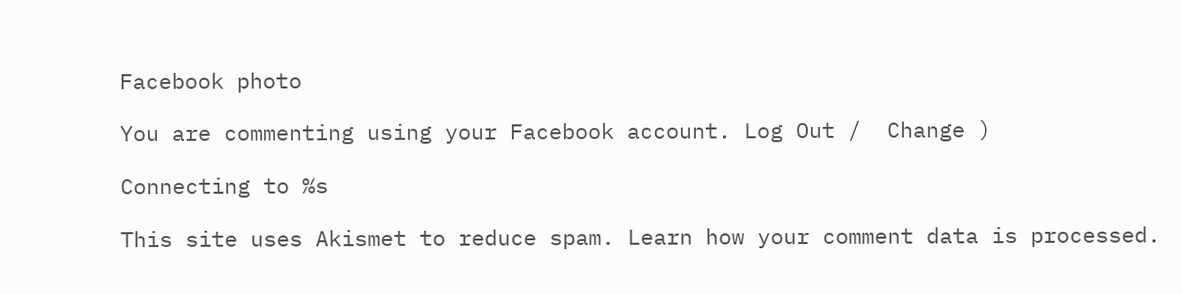Facebook photo

You are commenting using your Facebook account. Log Out /  Change )

Connecting to %s

This site uses Akismet to reduce spam. Learn how your comment data is processed.